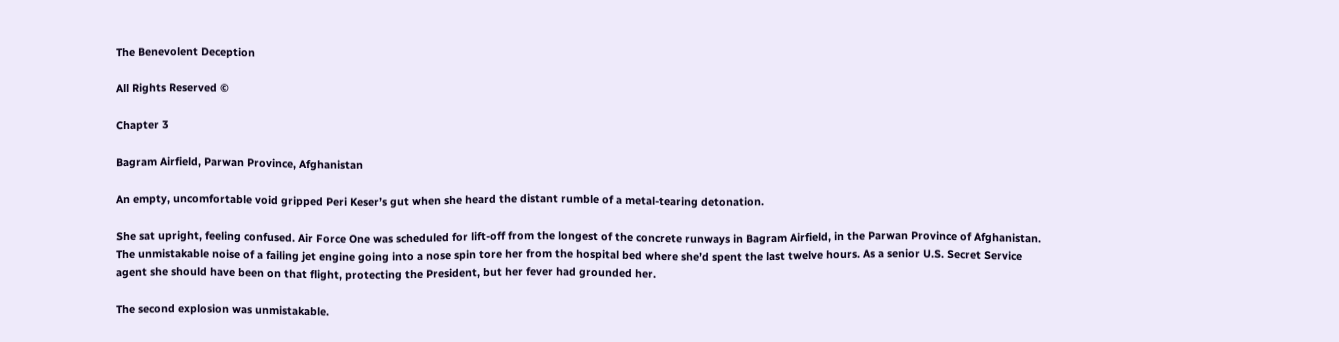The Benevolent Deception

All Rights Reserved ©

Chapter 3

Bagram Airfield, Parwan Province, Afghanistan

An empty, uncomfortable void gripped Peri Keser’s gut when she heard the distant rumble of a metal-tearing detonation.

She sat upright, feeling confused. Air Force One was scheduled for lift-off from the longest of the concrete runways in Bagram Airfield, in the Parwan Province of Afghanistan. The unmistakable noise of a failing jet engine going into a nose spin tore her from the hospital bed where she’d spent the last twelve hours. As a senior U.S. Secret Service agent she should have been on that flight, protecting the President, but her fever had grounded her.

The second explosion was unmistakable.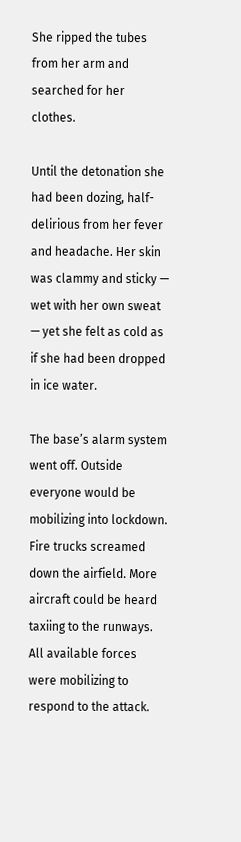She ripped the tubes from her arm and searched for her clothes.

Until the detonation she had been dozing, half-delirious from her fever and headache. Her skin was clammy and sticky — wet with her own sweat — yet she felt as cold as if she had been dropped in ice water.

The base’s alarm system went off. Outside everyone would be mobilizing into lockdown. Fire trucks screamed down the airfield. More aircraft could be heard taxiing to the runways. All available forces were mobilizing to respond to the attack.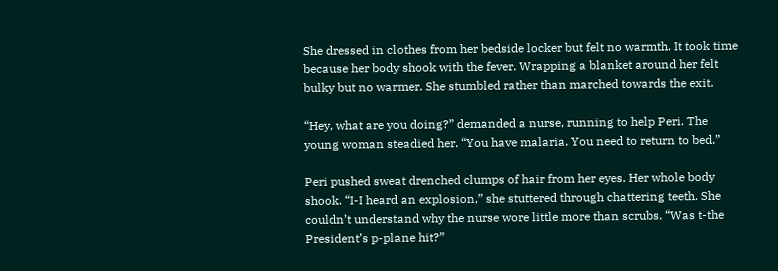She dressed in clothes from her bedside locker but felt no warmth. It took time because her body shook with the fever. Wrapping a blanket around her felt bulky but no warmer. She stumbled rather than marched towards the exit.

“Hey, what are you doing?” demanded a nurse, running to help Peri. The young woman steadied her. “You have malaria. You need to return to bed.”

Peri pushed sweat drenched clumps of hair from her eyes. Her whole body shook. “I-I heard an explosion,” she stuttered through chattering teeth. She couldn’t understand why the nurse wore little more than scrubs. “Was t-the President’s p-plane hit?”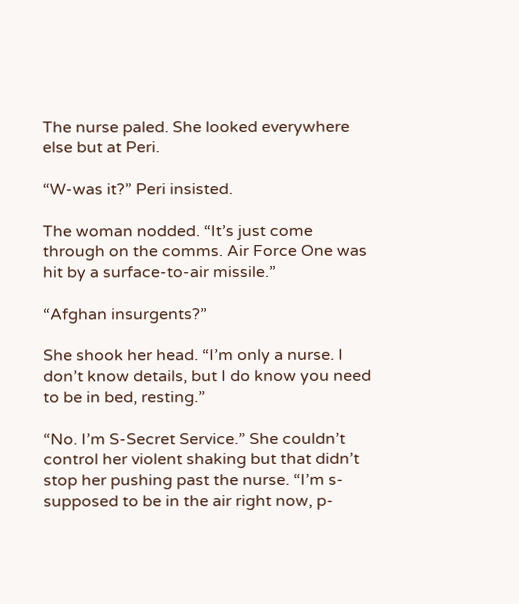The nurse paled. She looked everywhere else but at Peri.

“W-was it?” Peri insisted.

The woman nodded. “It’s just come through on the comms. Air Force One was hit by a surface-to-air missile.”

“Afghan insurgents?”

She shook her head. “I’m only a nurse. I don’t know details, but I do know you need to be in bed, resting.”

“No. I’m S-Secret Service.” She couldn’t control her violent shaking but that didn’t stop her pushing past the nurse. “I’m s-supposed to be in the air right now, p-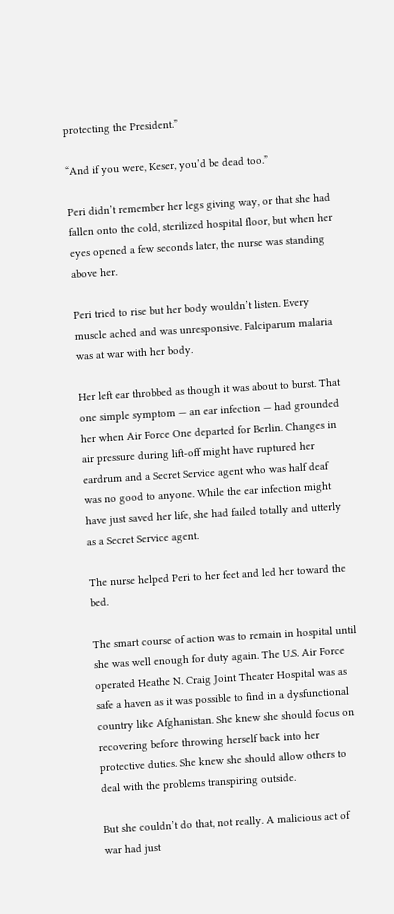protecting the President.”

“And if you were, Keser, you’d be dead too.”

Peri didn’t remember her legs giving way, or that she had fallen onto the cold, sterilized hospital floor, but when her eyes opened a few seconds later, the nurse was standing above her.

Peri tried to rise but her body wouldn’t listen. Every muscle ached and was unresponsive. Falciparum malaria was at war with her body.

Her left ear throbbed as though it was about to burst. That one simple symptom — an ear infection — had grounded her when Air Force One departed for Berlin. Changes in air pressure during lift-off might have ruptured her eardrum and a Secret Service agent who was half deaf was no good to anyone. While the ear infection might have just saved her life, she had failed totally and utterly as a Secret Service agent.

The nurse helped Peri to her feet and led her toward the bed.

The smart course of action was to remain in hospital until she was well enough for duty again. The U.S. Air Force operated Heathe N. Craig Joint Theater Hospital was as safe a haven as it was possible to find in a dysfunctional country like Afghanistan. She knew she should focus on recovering before throwing herself back into her protective duties. She knew she should allow others to deal with the problems transpiring outside.

But she couldn’t do that, not really. A malicious act of war had just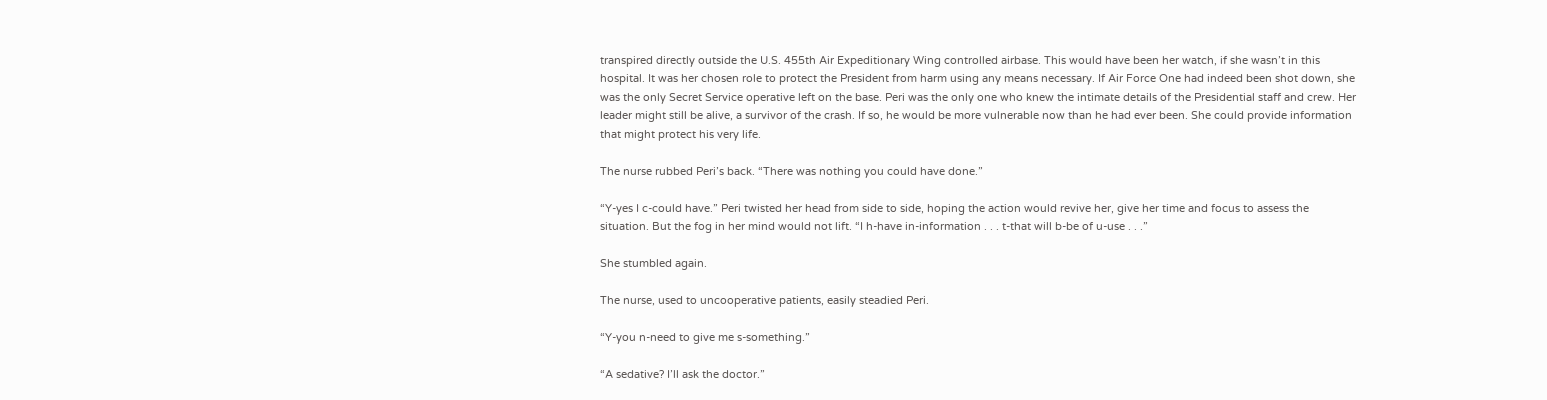transpired directly outside the U.S. 455th Air Expeditionary Wing controlled airbase. This would have been her watch, if she wasn’t in this hospital. It was her chosen role to protect the President from harm using any means necessary. If Air Force One had indeed been shot down, she was the only Secret Service operative left on the base. Peri was the only one who knew the intimate details of the Presidential staff and crew. Her leader might still be alive, a survivor of the crash. If so, he would be more vulnerable now than he had ever been. She could provide information that might protect his very life.

The nurse rubbed Peri’s back. “There was nothing you could have done.”

“Y-yes I c-could have.” Peri twisted her head from side to side, hoping the action would revive her, give her time and focus to assess the situation. But the fog in her mind would not lift. “I h-have in-information . . . t-that will b-be of u-use . . .”

She stumbled again.

The nurse, used to uncooperative patients, easily steadied Peri.

“Y-you n-need to give me s-something.”

“A sedative? I’ll ask the doctor.”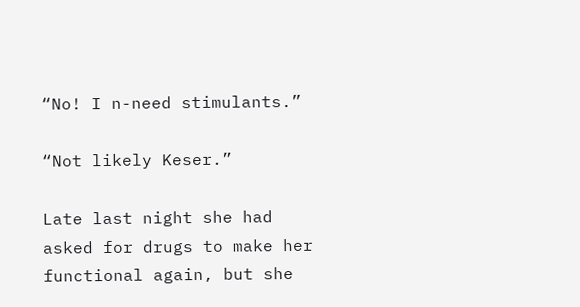“No! I n-need stimulants.”

“Not likely Keser.”

Late last night she had asked for drugs to make her functional again, but she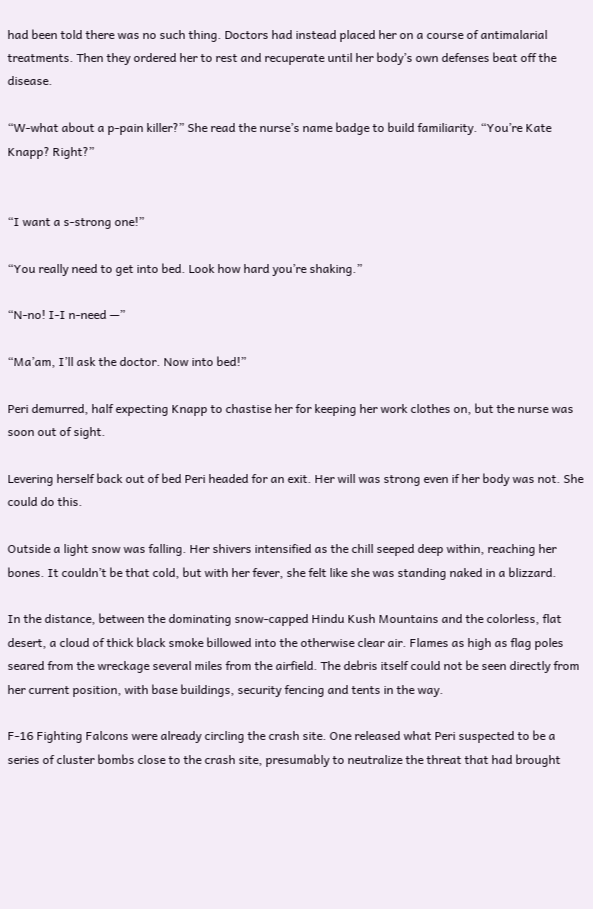had been told there was no such thing. Doctors had instead placed her on a course of antimalarial treatments. Then they ordered her to rest and recuperate until her body’s own defenses beat off the disease.

“W-what about a p-pain killer?” She read the nurse’s name badge to build familiarity. “You’re Kate Knapp? Right?”


“I want a s-strong one!”

“You really need to get into bed. Look how hard you’re shaking.”

“N-no! I-I n-need —”

“Ma’am, I’ll ask the doctor. Now into bed!”

Peri demurred, half expecting Knapp to chastise her for keeping her work clothes on, but the nurse was soon out of sight.

Levering herself back out of bed Peri headed for an exit. Her will was strong even if her body was not. She could do this.

Outside a light snow was falling. Her shivers intensified as the chill seeped deep within, reaching her bones. It couldn’t be that cold, but with her fever, she felt like she was standing naked in a blizzard.

In the distance, between the dominating snow-capped Hindu Kush Mountains and the colorless, flat desert, a cloud of thick black smoke billowed into the otherwise clear air. Flames as high as flag poles seared from the wreckage several miles from the airfield. The debris itself could not be seen directly from her current position, with base buildings, security fencing and tents in the way.

F-16 Fighting Falcons were already circling the crash site. One released what Peri suspected to be a series of cluster bombs close to the crash site, presumably to neutralize the threat that had brought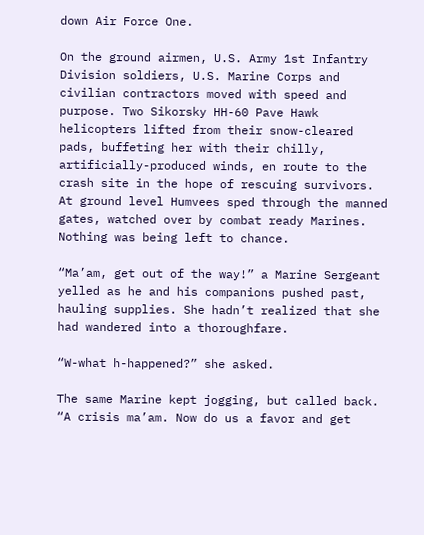down Air Force One.

On the ground airmen, U.S. Army 1st Infantry Division soldiers, U.S. Marine Corps and civilian contractors moved with speed and purpose. Two Sikorsky HH-60 Pave Hawk helicopters lifted from their snow-cleared pads, buffeting her with their chilly, artificially-produced winds, en route to the crash site in the hope of rescuing survivors. At ground level Humvees sped through the manned gates, watched over by combat ready Marines. Nothing was being left to chance.

“Ma’am, get out of the way!” a Marine Sergeant yelled as he and his companions pushed past, hauling supplies. She hadn’t realized that she had wandered into a thoroughfare.

“W-what h-happened?” she asked.

The same Marine kept jogging, but called back. “A crisis ma’am. Now do us a favor and get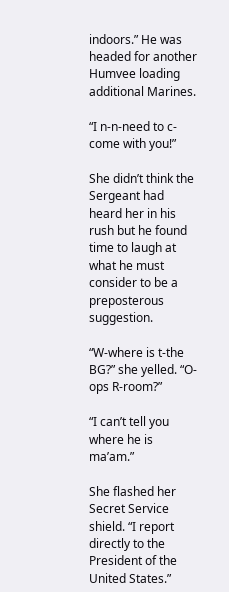indoors.” He was headed for another Humvee loading additional Marines.

“I n-n-need to c-come with you!”

She didn’t think the Sergeant had heard her in his rush but he found time to laugh at what he must consider to be a preposterous suggestion.

“W-where is t-the BG?” she yelled. “O-ops R-room?”

“I can’t tell you where he is ma’am.”

She flashed her Secret Service shield. “I report directly to the President of the United States.”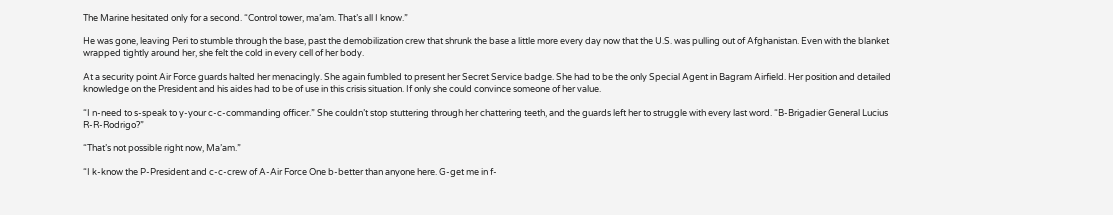The Marine hesitated only for a second. “Control tower, ma’am. That’s all I know.”

He was gone, leaving Peri to stumble through the base, past the demobilization crew that shrunk the base a little more every day now that the U.S. was pulling out of Afghanistan. Even with the blanket wrapped tightly around her, she felt the cold in every cell of her body.

At a security point Air Force guards halted her menacingly. She again fumbled to present her Secret Service badge. She had to be the only Special Agent in Bagram Airfield. Her position and detailed knowledge on the President and his aides had to be of use in this crisis situation. If only she could convince someone of her value.

“I n-need to s-speak to y-your c-c-commanding officer.” She couldn’t stop stuttering through her chattering teeth, and the guards left her to struggle with every last word. “B-Brigadier General Lucius R-R-Rodrigo?”

“That’s not possible right now, Ma’am.”

“I k-know the P-President and c-c-crew of A-Air Force One b-better than anyone here. G-get me in f-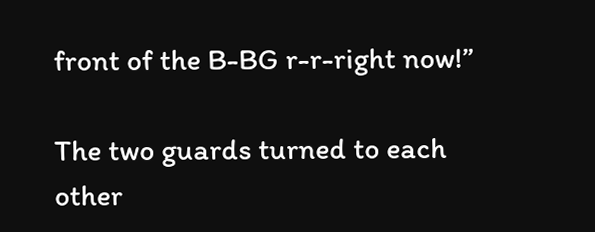front of the B-BG r-r-right now!”

The two guards turned to each other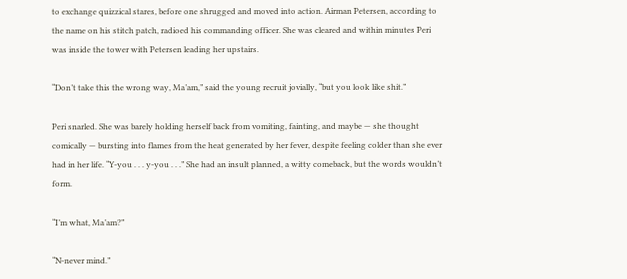to exchange quizzical stares, before one shrugged and moved into action. Airman Petersen, according to the name on his stitch patch, radioed his commanding officer. She was cleared and within minutes Peri was inside the tower with Petersen leading her upstairs.

“Don’t take this the wrong way, Ma’am,” said the young recruit jovially, “but you look like shit.”

Peri snarled. She was barely holding herself back from vomiting, fainting, and maybe — she thought comically — bursting into flames from the heat generated by her fever, despite feeling colder than she ever had in her life. “Y-you . . . y-you . . .” She had an insult planned, a witty comeback, but the words wouldn’t form.

“I’m what, Ma’am?”

“N-never mind.”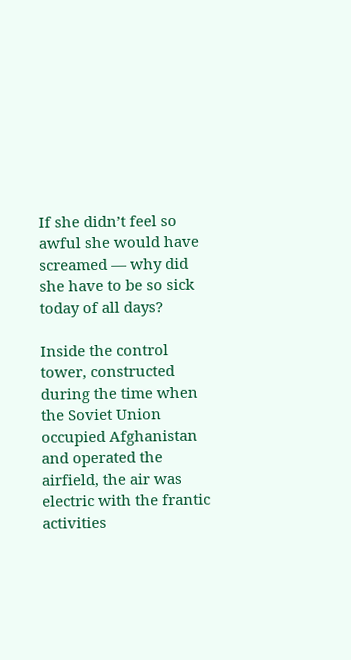If she didn’t feel so awful she would have screamed — why did she have to be so sick today of all days?

Inside the control tower, constructed during the time when the Soviet Union occupied Afghanistan and operated the airfield, the air was electric with the frantic activities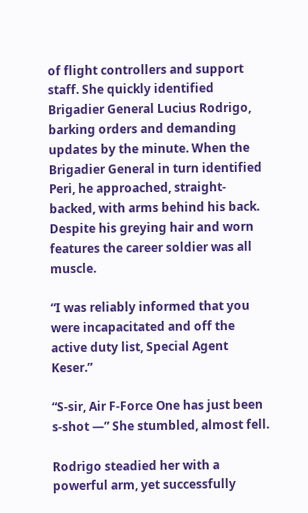of flight controllers and support staff. She quickly identified Brigadier General Lucius Rodrigo, barking orders and demanding updates by the minute. When the Brigadier General in turn identified Peri, he approached, straight-backed, with arms behind his back. Despite his greying hair and worn features the career soldier was all muscle.

“I was reliably informed that you were incapacitated and off the active duty list, Special Agent Keser.”

“S-sir, Air F-Force One has just been s-shot —” She stumbled, almost fell.

Rodrigo steadied her with a powerful arm, yet successfully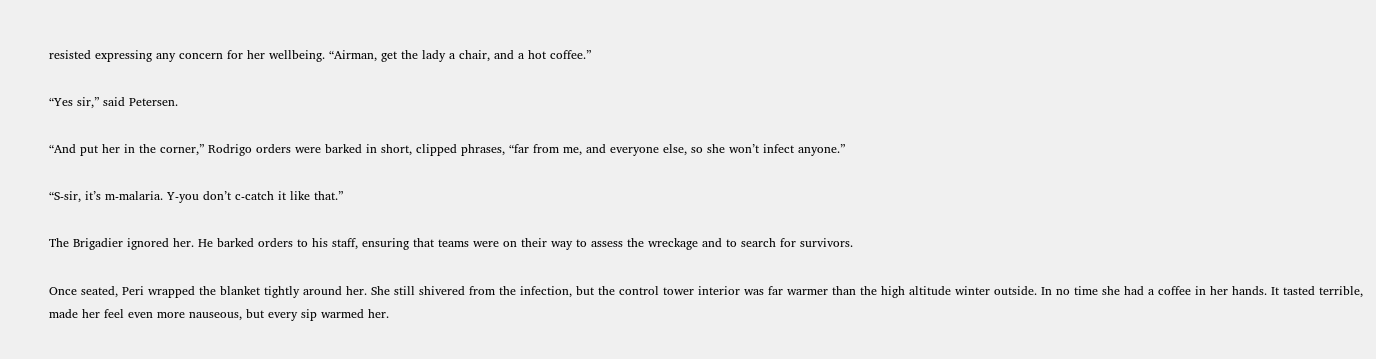resisted expressing any concern for her wellbeing. “Airman, get the lady a chair, and a hot coffee.”

“Yes sir,” said Petersen.

“And put her in the corner,” Rodrigo orders were barked in short, clipped phrases, “far from me, and everyone else, so she won’t infect anyone.”

“S-sir, it’s m-malaria. Y-you don’t c-catch it like that.”

The Brigadier ignored her. He barked orders to his staff, ensuring that teams were on their way to assess the wreckage and to search for survivors.

Once seated, Peri wrapped the blanket tightly around her. She still shivered from the infection, but the control tower interior was far warmer than the high altitude winter outside. In no time she had a coffee in her hands. It tasted terrible, made her feel even more nauseous, but every sip warmed her.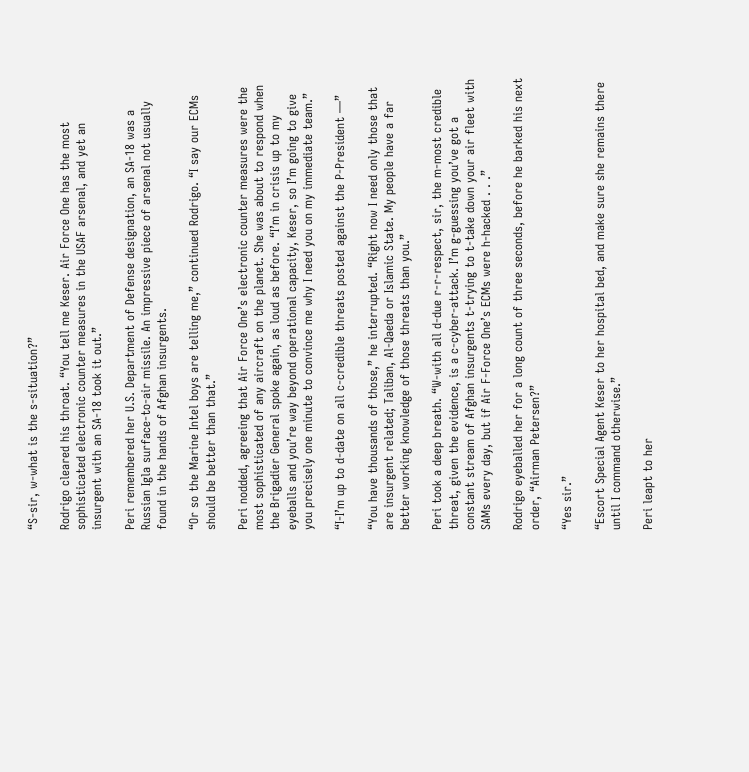“S-sir, w-what is the s-situation?”

Rodrigo cleared his throat. “You tell me Keser. Air Force One has the most sophisticated electronic counter measures in the USAF arsenal, and yet an insurgent with an SA-18 took it out.”

Peri remembered her U.S. Department of Defense designation, an SA-18 was a Russian Igla surface-to-air missile. An impressive piece of arsenal not usually found in the hands of Afghan insurgents.

“Or so the Marine Intel boys are telling me,” continued Rodrigo. “I say our ECMs should be better than that.”

Peri nodded, agreeing that Air Force One’s electronic counter measures were the most sophisticated of any aircraft on the planet. She was about to respond when the Brigadier General spoke again, as loud as before. “I’m in crisis up to my eyeballs and you’re way beyond operational capacity, Keser, so I’m going to give you precisely one minute to convince me why I need you on my immediate team.”

“I-I’m up to d-date on all c-credible threats posted against the P-President —”

“You have thousands of those,” he interrupted. “Right now I need only those that are insurgent related; Taliban, Al-Qaeda or Islamic State. My people have a far better working knowledge of those threats than you.”

Peri took a deep breath. “W-with all d-due r-r-respect, sir, the m-most credible threat, given the evidence, is a c-cyber-attack. I’m g-guessing you’ve got a constant stream of Afghan insurgents t-trying to t-take down your air fleet with SAMs every day, but if Air F-Force One’s ECMs were h-hacked . . .”

Rodrigo eyeballed her for a long count of three seconds, before he barked his next order, “Airman Petersen?”

“Yes sir.”

“Escort Special Agent Keser to her hospital bed, and make sure she remains there until I command otherwise.”

Peri leapt to her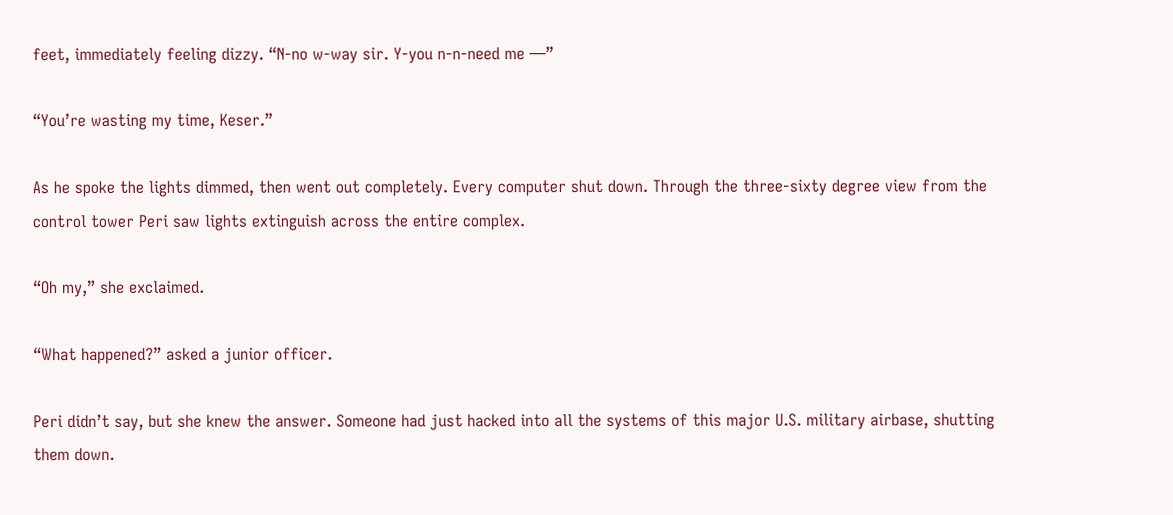feet, immediately feeling dizzy. “N-no w-way sir. Y-you n-n-need me —”

“You’re wasting my time, Keser.”

As he spoke the lights dimmed, then went out completely. Every computer shut down. Through the three-sixty degree view from the control tower Peri saw lights extinguish across the entire complex.

“Oh my,” she exclaimed.

“What happened?” asked a junior officer.

Peri didn’t say, but she knew the answer. Someone had just hacked into all the systems of this major U.S. military airbase, shutting them down.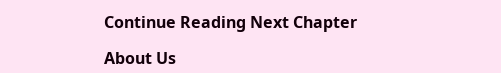Continue Reading Next Chapter

About Us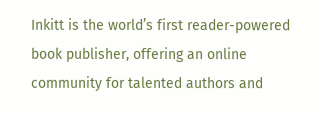Inkitt is the world’s first reader-powered book publisher, offering an online community for talented authors and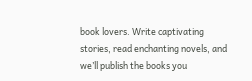book lovers. Write captivating stories, read enchanting novels, and we’ll publish the books you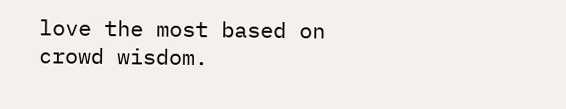love the most based on crowd wisdom.